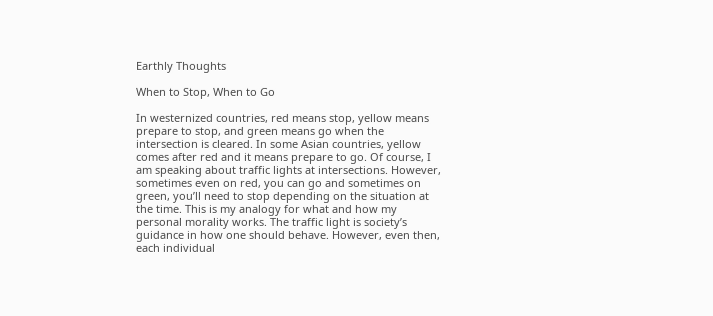Earthly Thoughts

When to Stop, When to Go

In westernized countries, red means stop, yellow means prepare to stop, and green means go when the intersection is cleared. In some Asian countries, yellow comes after red and it means prepare to go. Of course, I am speaking about traffic lights at intersections. However, sometimes even on red, you can go and sometimes on green, you’ll need to stop depending on the situation at the time. This is my analogy for what and how my personal morality works. The traffic light is society’s guidance in how one should behave. However, even then, each individual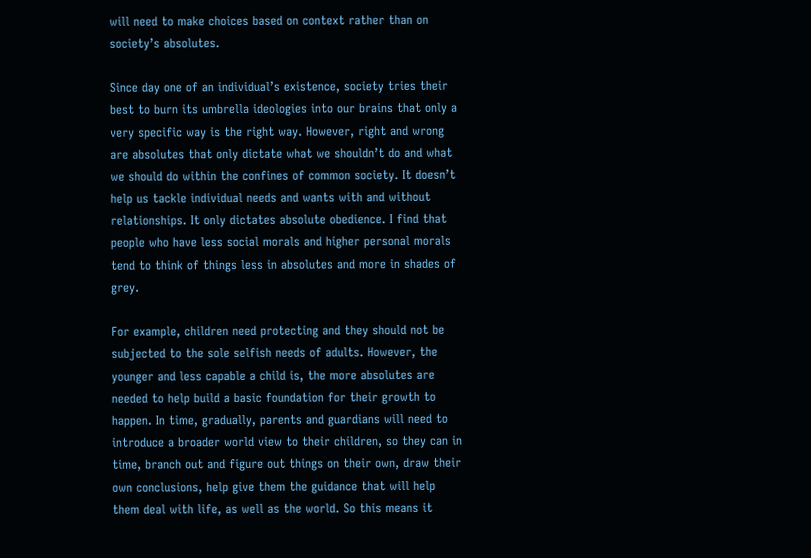will need to make choices based on context rather than on society’s absolutes.

Since day one of an individual’s existence, society tries their best to burn its umbrella ideologies into our brains that only a very specific way is the right way. However, right and wrong are absolutes that only dictate what we shouldn’t do and what we should do within the confines of common society. It doesn’t help us tackle individual needs and wants with and without relationships. It only dictates absolute obedience. I find that people who have less social morals and higher personal morals tend to think of things less in absolutes and more in shades of grey.

For example, children need protecting and they should not be subjected to the sole selfish needs of adults. However, the younger and less capable a child is, the more absolutes are needed to help build a basic foundation for their growth to happen. In time, gradually, parents and guardians will need to introduce a broader world view to their children, so they can in time, branch out and figure out things on their own, draw their own conclusions, help give them the guidance that will help them deal with life, as well as the world. So this means it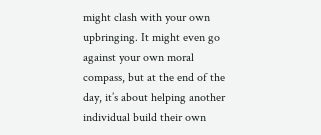might clash with your own upbringing. It might even go against your own moral compass, but at the end of the day, it’s about helping another individual build their own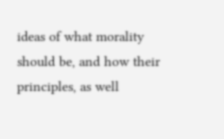ideas of what morality should be, and how their principles, as well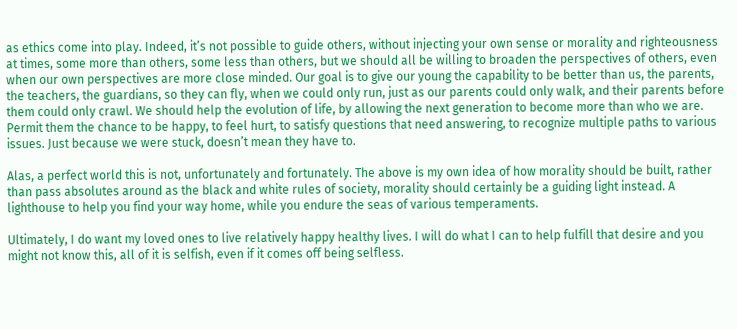as ethics come into play. Indeed, it’s not possible to guide others, without injecting your own sense or morality and righteousness at times, some more than others, some less than others, but we should all be willing to broaden the perspectives of others, even when our own perspectives are more close minded. Our goal is to give our young the capability to be better than us, the parents, the teachers, the guardians, so they can fly, when we could only run, just as our parents could only walk, and their parents before them could only crawl. We should help the evolution of life, by allowing the next generation to become more than who we are. Permit them the chance to be happy, to feel hurt, to satisfy questions that need answering, to recognize multiple paths to various issues. Just because we were stuck, doesn’t mean they have to.

Alas, a perfect world this is not, unfortunately and fortunately. The above is my own idea of how morality should be built, rather than pass absolutes around as the black and white rules of society, morality should certainly be a guiding light instead. A lighthouse to help you find your way home, while you endure the seas of various temperaments.

Ultimately, I do want my loved ones to live relatively happy healthy lives. I will do what I can to help fulfill that desire and you might not know this, all of it is selfish, even if it comes off being selfless.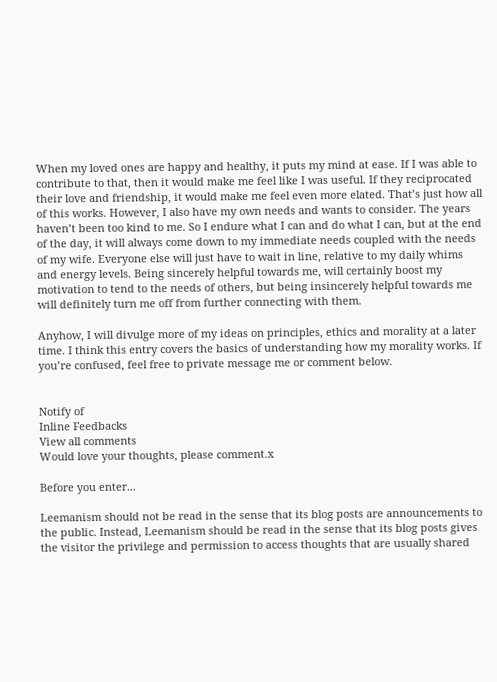When my loved ones are happy and healthy, it puts my mind at ease. If I was able to contribute to that, then it would make me feel like I was useful. If they reciprocated their love and friendship, it would make me feel even more elated. That’s just how all of this works. However, I also have my own needs and wants to consider. The years haven’t been too kind to me. So I endure what I can and do what I can, but at the end of the day, it will always come down to my immediate needs coupled with the needs of my wife. Everyone else will just have to wait in line, relative to my daily whims and energy levels. Being sincerely helpful towards me, will certainly boost my motivation to tend to the needs of others, but being insincerely helpful towards me will definitely turn me off from further connecting with them.

Anyhow, I will divulge more of my ideas on principles, ethics and morality at a later time. I think this entry covers the basics of understanding how my morality works. If you’re confused, feel free to private message me or comment below.


Notify of
Inline Feedbacks
View all comments
Would love your thoughts, please comment.x

Before you enter...

Leemanism should not be read in the sense that its blog posts are announcements to the public. Instead, Leemanism should be read in the sense that its blog posts gives the visitor the privilege and permission to access thoughts that are usually shared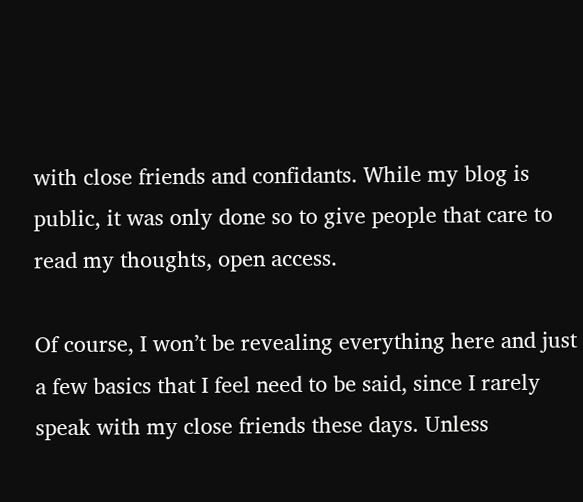with close friends and confidants. While my blog is public, it was only done so to give people that care to read my thoughts, open access.

Of course, I won’t be revealing everything here and just a few basics that I feel need to be said, since I rarely speak with my close friends these days. Unless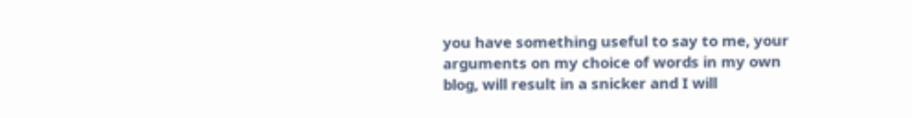you have something useful to say to me, your arguments on my choice of words in my own blog, will result in a snicker and I will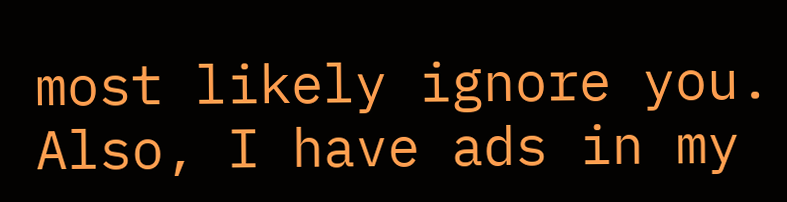most likely ignore you. Also, I have ads in my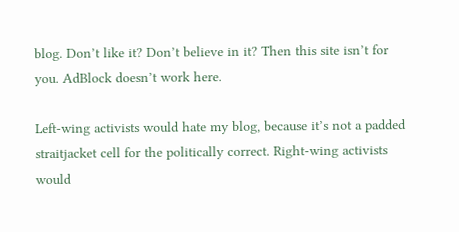blog. Don’t like it? Don’t believe in it? Then this site isn’t for you. AdBlock doesn’t work here.

Left-wing activists would hate my blog, because it’s not a padded straitjacket cell for the politically correct. Right-wing activists would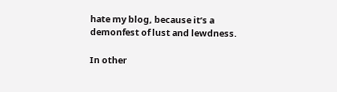hate my blog, because it’s a demonfest of lust and lewdness.

In other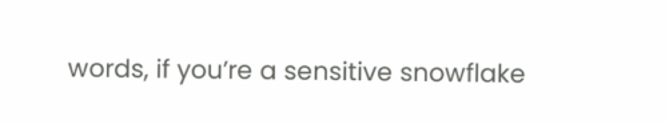words, if you’re a sensitive snowflake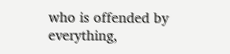who is offended by everything,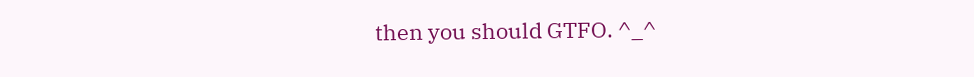then you should GTFO. ^_^